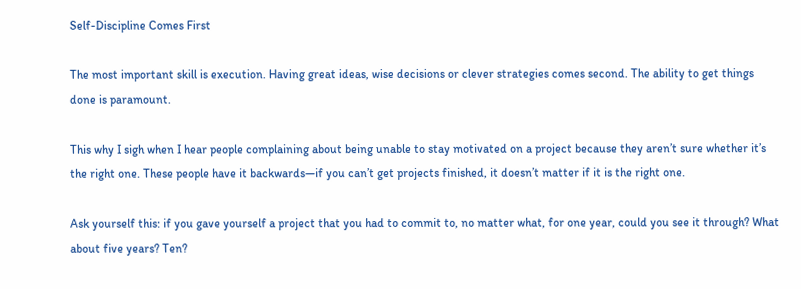Self-Discipline Comes First

The most important skill is execution. Having great ideas, wise decisions or clever strategies comes second. The ability to get things done is paramount.

This why I sigh when I hear people complaining about being unable to stay motivated on a project because they aren’t sure whether it’s the right one. These people have it backwards—if you can’t get projects finished, it doesn’t matter if it is the right one.

Ask yourself this: if you gave yourself a project that you had to commit to, no matter what, for one year, could you see it through? What about five years? Ten?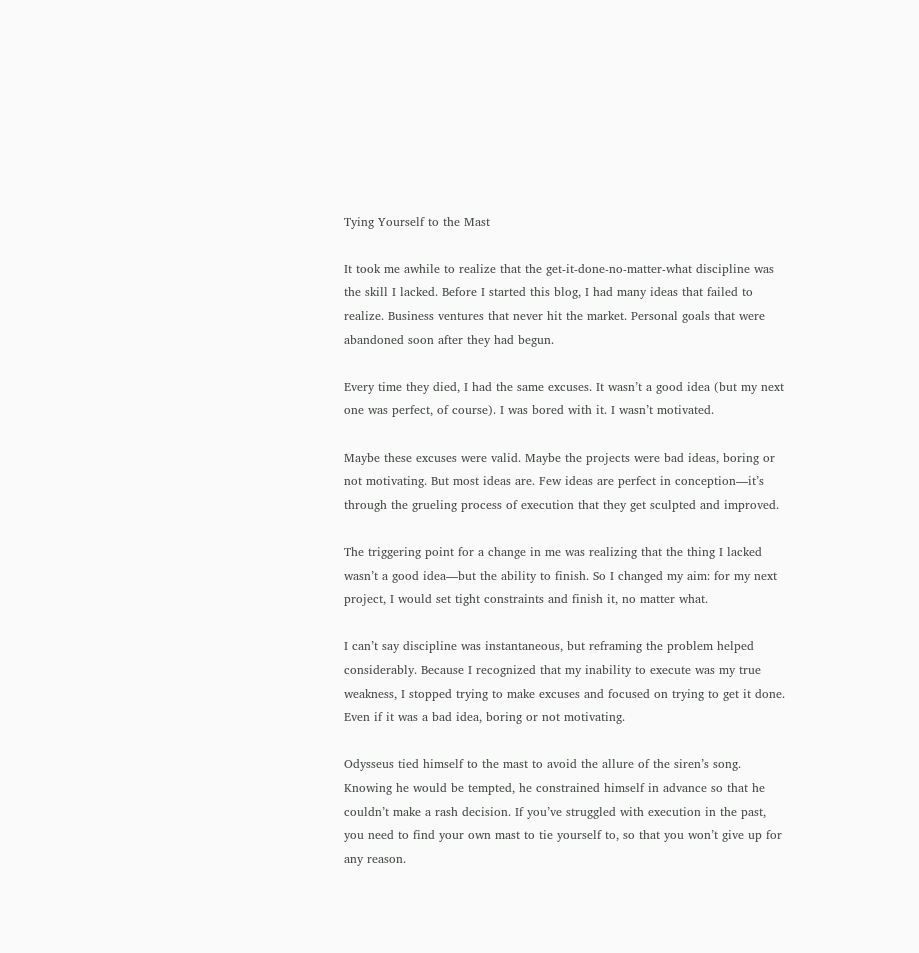Tying Yourself to the Mast

It took me awhile to realize that the get-it-done-no-matter-what discipline was the skill I lacked. Before I started this blog, I had many ideas that failed to realize. Business ventures that never hit the market. Personal goals that were abandoned soon after they had begun.

Every time they died, I had the same excuses. It wasn’t a good idea (but my next one was perfect, of course). I was bored with it. I wasn’t motivated.

Maybe these excuses were valid. Maybe the projects were bad ideas, boring or not motivating. But most ideas are. Few ideas are perfect in conception—it’s through the grueling process of execution that they get sculpted and improved.

The triggering point for a change in me was realizing that the thing I lacked wasn’t a good idea—but the ability to finish. So I changed my aim: for my next project, I would set tight constraints and finish it, no matter what.

I can’t say discipline was instantaneous, but reframing the problem helped considerably. Because I recognized that my inability to execute was my true weakness, I stopped trying to make excuses and focused on trying to get it done. Even if it was a bad idea, boring or not motivating.

Odysseus tied himself to the mast to avoid the allure of the siren’s song. Knowing he would be tempted, he constrained himself in advance so that he couldn’t make a rash decision. If you’ve struggled with execution in the past, you need to find your own mast to tie yourself to, so that you won’t give up for any reason.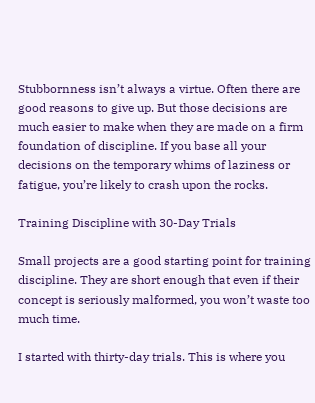Stubbornness isn’t always a virtue. Often there are good reasons to give up. But those decisions are much easier to make when they are made on a firm foundation of discipline. If you base all your decisions on the temporary whims of laziness or fatigue, you’re likely to crash upon the rocks.

Training Discipline with 30-Day Trials

Small projects are a good starting point for training discipline. They are short enough that even if their concept is seriously malformed, you won’t waste too much time.

I started with thirty-day trials. This is where you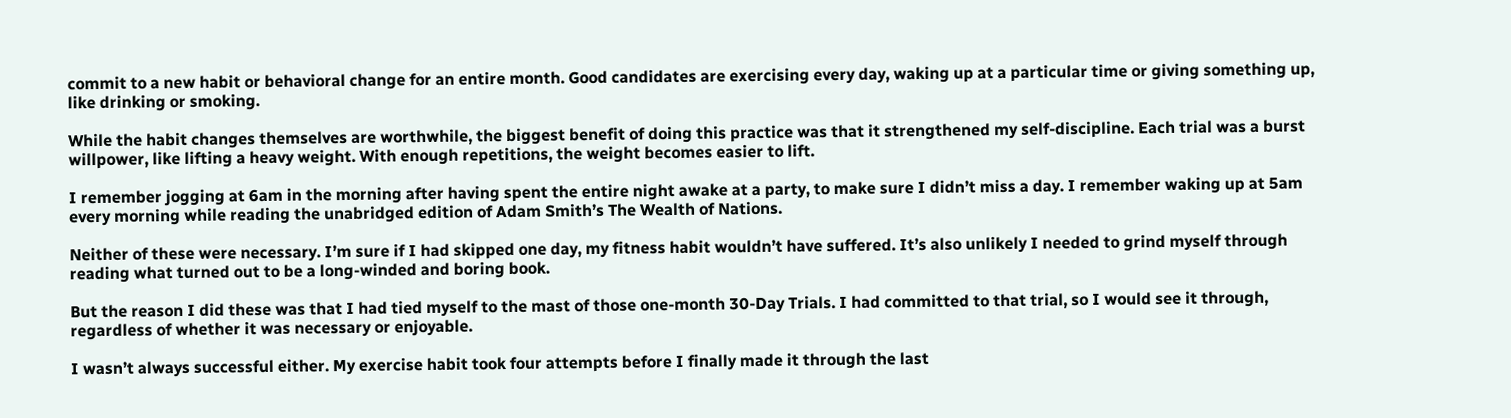commit to a new habit or behavioral change for an entire month. Good candidates are exercising every day, waking up at a particular time or giving something up, like drinking or smoking.

While the habit changes themselves are worthwhile, the biggest benefit of doing this practice was that it strengthened my self-discipline. Each trial was a burst willpower, like lifting a heavy weight. With enough repetitions, the weight becomes easier to lift.

I remember jogging at 6am in the morning after having spent the entire night awake at a party, to make sure I didn’t miss a day. I remember waking up at 5am every morning while reading the unabridged edition of Adam Smith’s The Wealth of Nations.

Neither of these were necessary. I’m sure if I had skipped one day, my fitness habit wouldn’t have suffered. It’s also unlikely I needed to grind myself through reading what turned out to be a long-winded and boring book.

But the reason I did these was that I had tied myself to the mast of those one-month 30-Day Trials. I had committed to that trial, so I would see it through, regardless of whether it was necessary or enjoyable.

I wasn’t always successful either. My exercise habit took four attempts before I finally made it through the last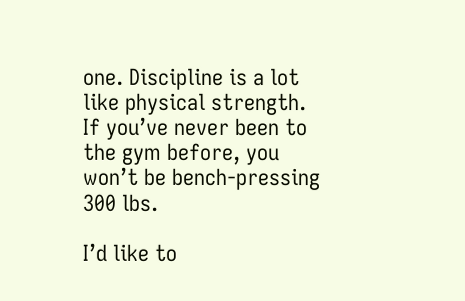one. Discipline is a lot like physical strength. If you’ve never been to the gym before, you won’t be bench-pressing 300 lbs.

I’d like to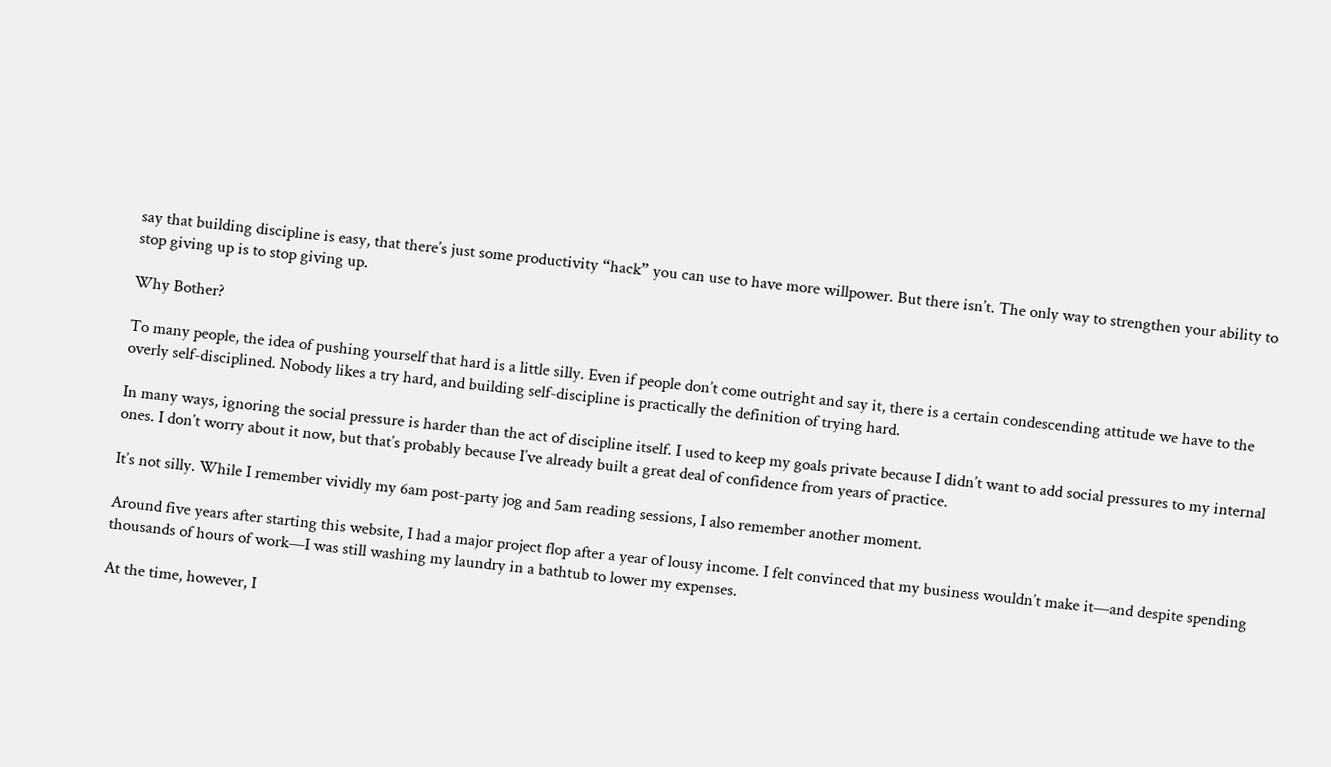say that building discipline is easy, that there’s just some productivity “hack” you can use to have more willpower. But there isn’t. The only way to strengthen your ability to stop giving up is to stop giving up.

Why Bother?

To many people, the idea of pushing yourself that hard is a little silly. Even if people don’t come outright and say it, there is a certain condescending attitude we have to the overly self-disciplined. Nobody likes a try hard, and building self-discipline is practically the definition of trying hard.

In many ways, ignoring the social pressure is harder than the act of discipline itself. I used to keep my goals private because I didn’t want to add social pressures to my internal ones. I don’t worry about it now, but that’s probably because I’ve already built a great deal of confidence from years of practice.

It’s not silly. While I remember vividly my 6am post-party jog and 5am reading sessions, I also remember another moment.

Around five years after starting this website, I had a major project flop after a year of lousy income. I felt convinced that my business wouldn’t make it—and despite spending thousands of hours of work—I was still washing my laundry in a bathtub to lower my expenses.

At the time, however, I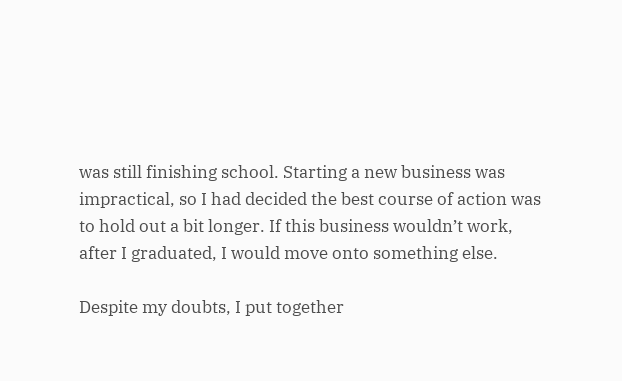was still finishing school. Starting a new business was impractical, so I had decided the best course of action was to hold out a bit longer. If this business wouldn’t work, after I graduated, I would move onto something else.

Despite my doubts, I put together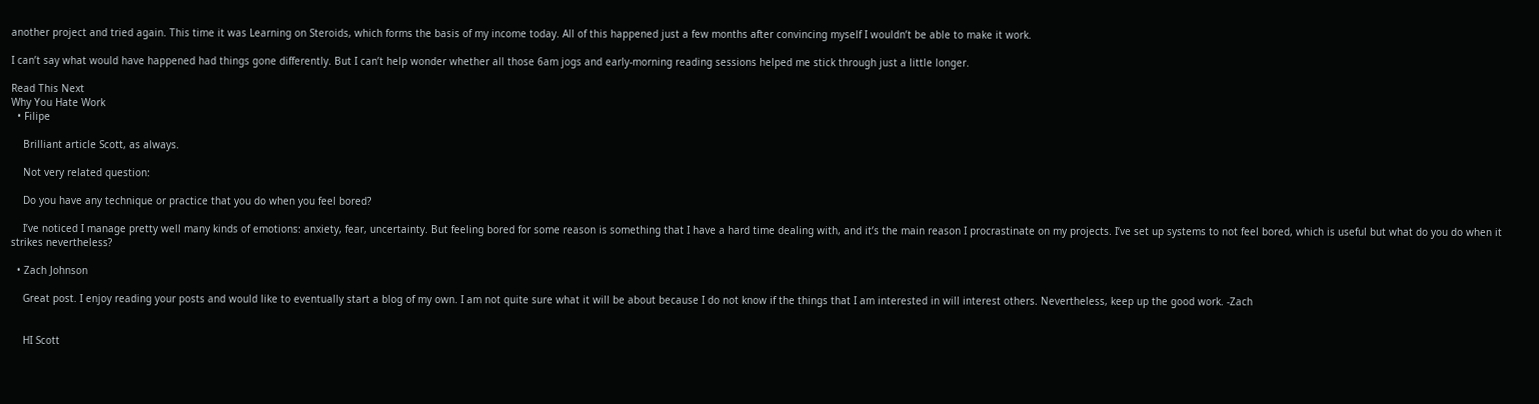another project and tried again. This time it was Learning on Steroids, which forms the basis of my income today. All of this happened just a few months after convincing myself I wouldn’t be able to make it work.

I can’t say what would have happened had things gone differently. But I can’t help wonder whether all those 6am jogs and early-morning reading sessions helped me stick through just a little longer.

Read This Next
Why You Hate Work
  • Filipe

    Brilliant article Scott, as always.

    Not very related question:

    Do you have any technique or practice that you do when you feel bored?

    I’ve noticed I manage pretty well many kinds of emotions: anxiety, fear, uncertainty. But feeling bored for some reason is something that I have a hard time dealing with, and it’s the main reason I procrastinate on my projects. I’ve set up systems to not feel bored, which is useful but what do you do when it strikes nevertheless?

  • Zach Johnson

    Great post. I enjoy reading your posts and would like to eventually start a blog of my own. I am not quite sure what it will be about because I do not know if the things that I am interested in will interest others. Nevertheless, keep up the good work. -Zach


    HI Scott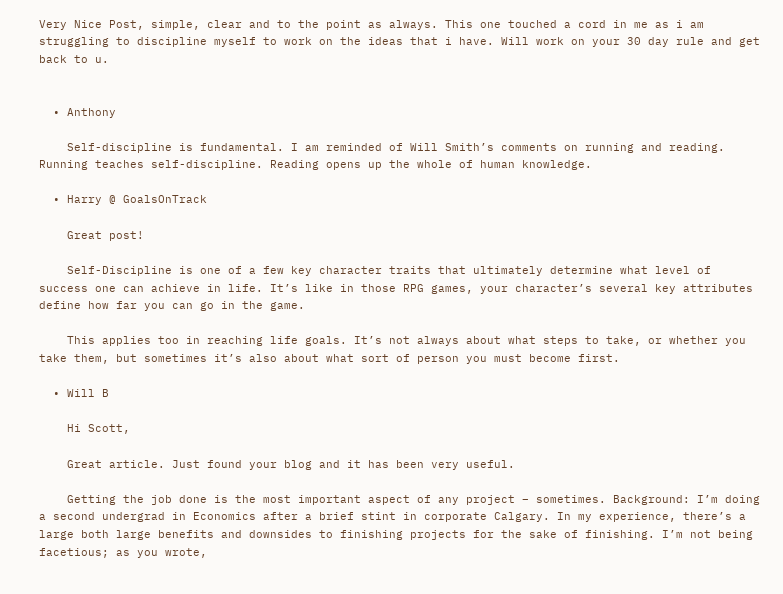Very Nice Post, simple, clear and to the point as always. This one touched a cord in me as i am struggling to discipline myself to work on the ideas that i have. Will work on your 30 day rule and get back to u.


  • Anthony

    Self-discipline is fundamental. I am reminded of Will Smith’s comments on running and reading. Running teaches self-discipline. Reading opens up the whole of human knowledge.

  • Harry @ GoalsOnTrack

    Great post!

    Self-Discipline is one of a few key character traits that ultimately determine what level of success one can achieve in life. It’s like in those RPG games, your character’s several key attributes define how far you can go in the game.

    This applies too in reaching life goals. It’s not always about what steps to take, or whether you take them, but sometimes it’s also about what sort of person you must become first.

  • Will B

    Hi Scott,

    Great article. Just found your blog and it has been very useful.

    Getting the job done is the most important aspect of any project – sometimes. Background: I’m doing a second undergrad in Economics after a brief stint in corporate Calgary. In my experience, there’s a large both large benefits and downsides to finishing projects for the sake of finishing. I’m not being facetious; as you wrote,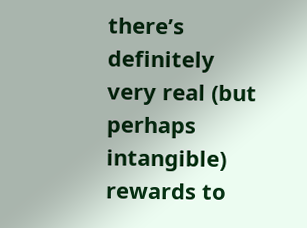there’s definitely very real (but perhaps intangible) rewards to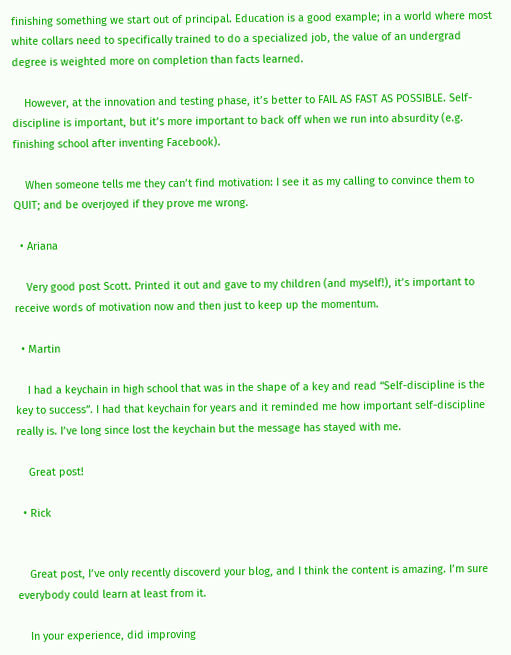finishing something we start out of principal. Education is a good example; in a world where most white collars need to specifically trained to do a specialized job, the value of an undergrad degree is weighted more on completion than facts learned.

    However, at the innovation and testing phase, it’s better to FAIL AS FAST AS POSSIBLE. Self-discipline is important, but it’s more important to back off when we run into absurdity (e.g. finishing school after inventing Facebook).

    When someone tells me they can’t find motivation: I see it as my calling to convince them to QUIT; and be overjoyed if they prove me wrong.

  • Ariana

    Very good post Scott. Printed it out and gave to my children (and myself!), it’s important to receive words of motivation now and then just to keep up the momentum.

  • Martin

    I had a keychain in high school that was in the shape of a key and read “Self-discipline is the key to success”. I had that keychain for years and it reminded me how important self-discipline really is. I’ve long since lost the keychain but the message has stayed with me.

    Great post!

  • Rick


    Great post, I’ve only recently discoverd your blog, and I think the content is amazing. I’m sure everybody could learn at least from it.

    In your experience, did improving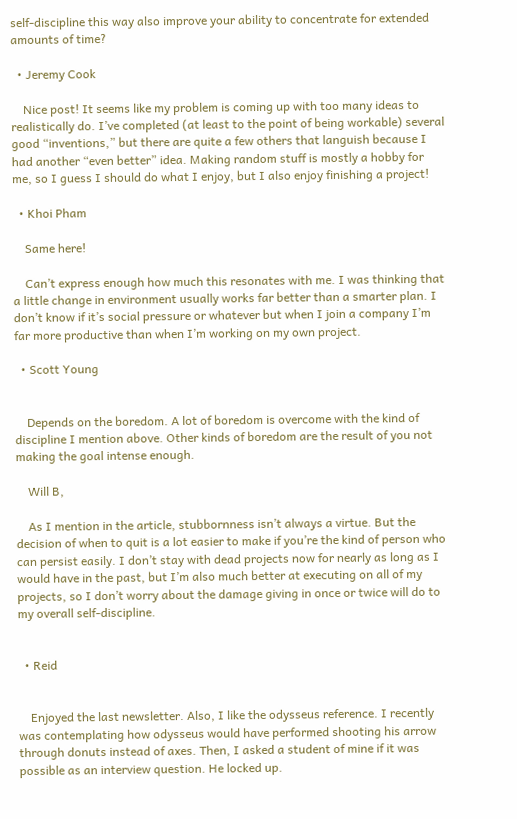self-discipline this way also improve your ability to concentrate for extended amounts of time?

  • Jeremy Cook

    Nice post! It seems like my problem is coming up with too many ideas to realistically do. I’ve completed (at least to the point of being workable) several good “inventions,” but there are quite a few others that languish because I had another “even better” idea. Making random stuff is mostly a hobby for me, so I guess I should do what I enjoy, but I also enjoy finishing a project!

  • Khoi Pham

    Same here!

    Can’t express enough how much this resonates with me. I was thinking that a little change in environment usually works far better than a smarter plan. I don’t know if it’s social pressure or whatever but when I join a company I’m far more productive than when I’m working on my own project.

  • Scott Young


    Depends on the boredom. A lot of boredom is overcome with the kind of discipline I mention above. Other kinds of boredom are the result of you not making the goal intense enough.

    Will B,

    As I mention in the article, stubbornness isn’t always a virtue. But the decision of when to quit is a lot easier to make if you’re the kind of person who can persist easily. I don’t stay with dead projects now for nearly as long as I would have in the past, but I’m also much better at executing on all of my projects, so I don’t worry about the damage giving in once or twice will do to my overall self-discipline.


  • Reid


    Enjoyed the last newsletter. Also, I like the odysseus reference. I recently was contemplating how odysseus would have performed shooting his arrow through donuts instead of axes. Then, I asked a student of mine if it was possible as an interview question. He locked up.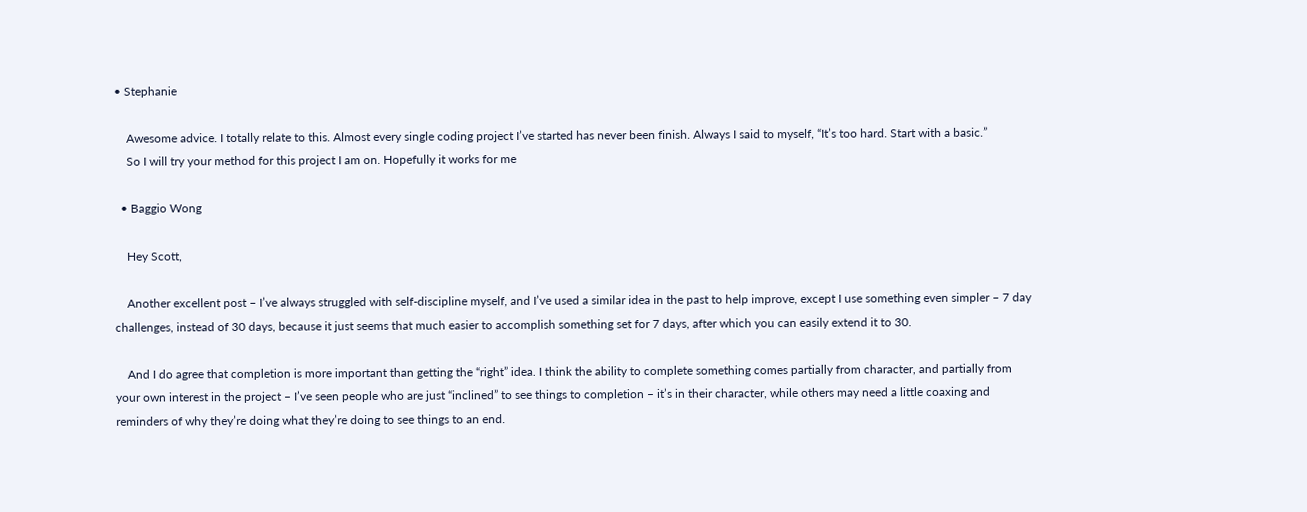• Stephanie

    Awesome advice. I totally relate to this. Almost every single coding project I’ve started has never been finish. Always I said to myself, “It’s too hard. Start with a basic.”
    So I will try your method for this project I am on. Hopefully it works for me

  • Baggio Wong

    Hey Scott,

    Another excellent post – I’ve always struggled with self-discipline myself, and I’ve used a similar idea in the past to help improve, except I use something even simpler – 7 day challenges, instead of 30 days, because it just seems that much easier to accomplish something set for 7 days, after which you can easily extend it to 30.

    And I do agree that completion is more important than getting the “right” idea. I think the ability to complete something comes partially from character, and partially from your own interest in the project – I’ve seen people who are just “inclined” to see things to completion – it’s in their character, while others may need a little coaxing and reminders of why they’re doing what they’re doing to see things to an end.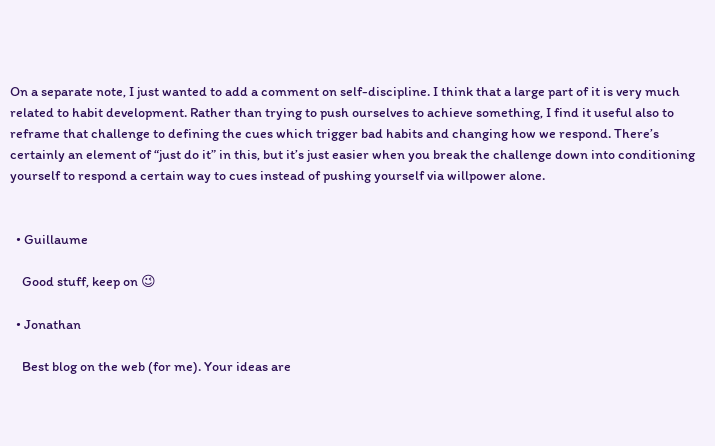On a separate note, I just wanted to add a comment on self-discipline. I think that a large part of it is very much related to habit development. Rather than trying to push ourselves to achieve something, I find it useful also to reframe that challenge to defining the cues which trigger bad habits and changing how we respond. There’s certainly an element of “just do it” in this, but it’s just easier when you break the challenge down into conditioning yourself to respond a certain way to cues instead of pushing yourself via willpower alone.


  • Guillaume

    Good stuff, keep on 😉

  • Jonathan

    Best blog on the web (for me). Your ideas are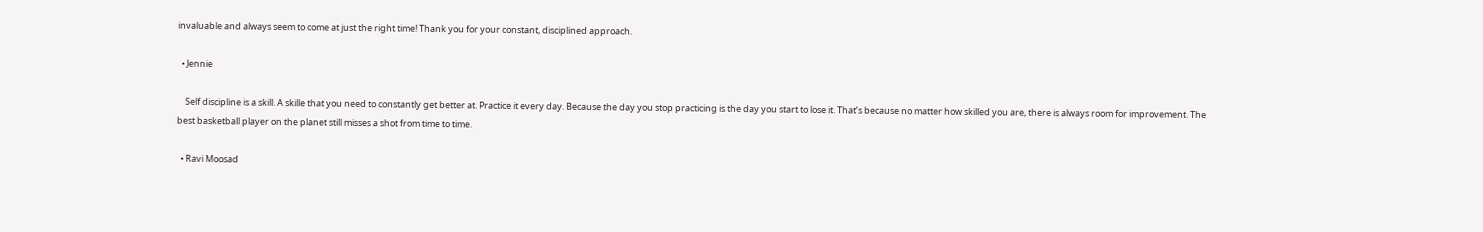invaluable and always seem to come at just the right time! Thank you for your constant, disciplined approach.

  • Jennie

    Self discipline is a skill. A skille that you need to constantly get better at. Practice it every day. Because the day you stop practicing is the day you start to lose it. That’s because no matter how skilled you are, there is always room for improvement. The best basketball player on the planet still misses a shot from time to time.

  • Ravi Moosad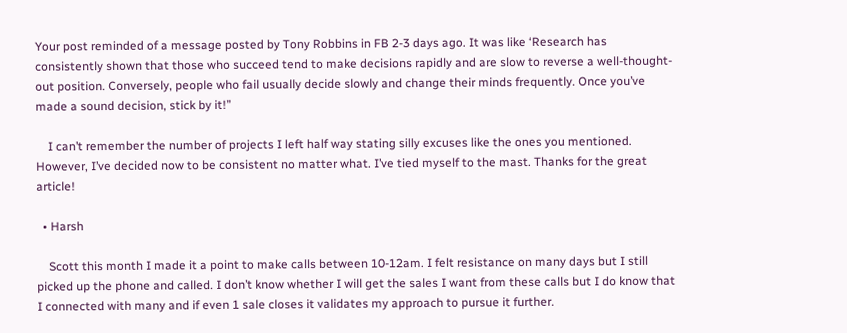Your post reminded of a message posted by Tony Robbins in FB 2-3 days ago. It was like ‘Research has consistently shown that those who succeed tend to make decisions rapidly and are slow to reverse a well-thought-out position. Conversely, people who fail usually decide slowly and change their minds frequently. Once you’ve made a sound decision, stick by it!”

    I can’t remember the number of projects I left half way stating silly excuses like the ones you mentioned. However, I’ve decided now to be consistent no matter what. I’ve tied myself to the mast. Thanks for the great article!

  • Harsh

    Scott this month I made it a point to make calls between 10-12am. I felt resistance on many days but I still picked up the phone and called. I don’t know whether I will get the sales I want from these calls but I do know that I connected with many and if even 1 sale closes it validates my approach to pursue it further.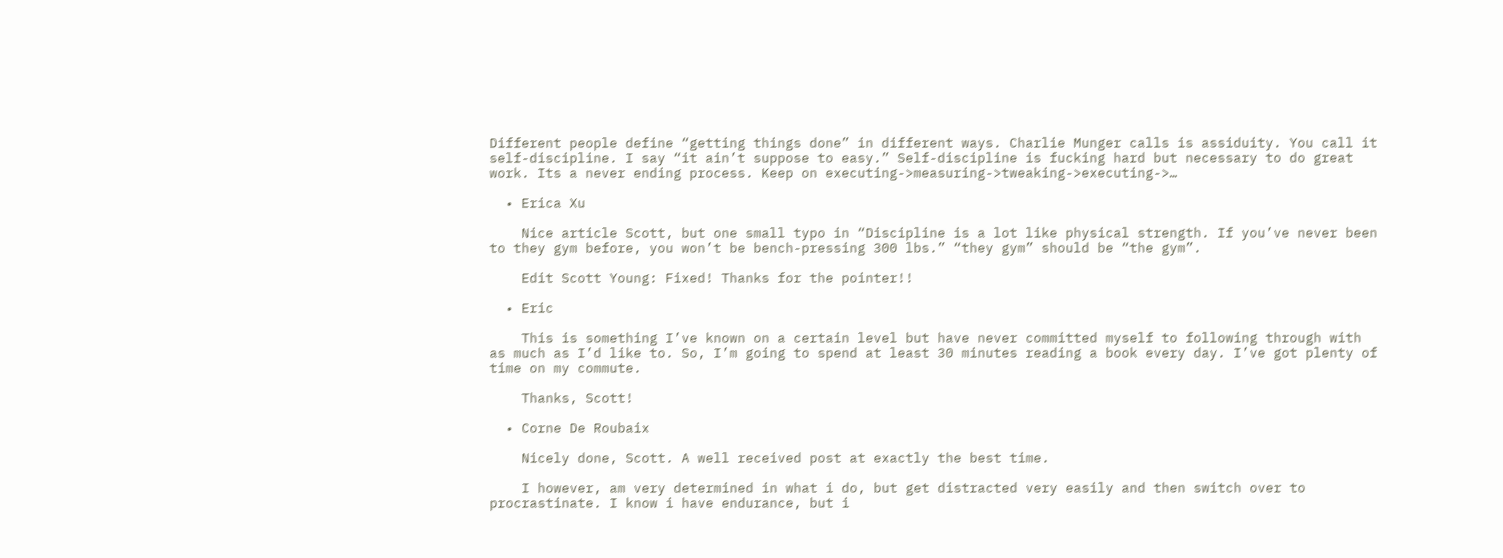Different people define “getting things done” in different ways. Charlie Munger calls is assiduity. You call it self-discipline. I say “it ain’t suppose to easy.” Self-discipline is fucking hard but necessary to do great work. Its a never ending process. Keep on executing->measuring->tweaking->executing->…

  • Erica Xu

    Nice article Scott, but one small typo in “Discipline is a lot like physical strength. If you’ve never been to they gym before, you won’t be bench-pressing 300 lbs.” “they gym” should be “the gym”.

    Edit Scott Young: Fixed! Thanks for the pointer!!

  • Eric

    This is something I’ve known on a certain level but have never committed myself to following through with as much as I’d like to. So, I’m going to spend at least 30 minutes reading a book every day. I’ve got plenty of time on my commute.

    Thanks, Scott!

  • Corne De Roubaix

    Nicely done, Scott. A well received post at exactly the best time.

    I however, am very determined in what i do, but get distracted very easily and then switch over to procrastinate. I know i have endurance, but i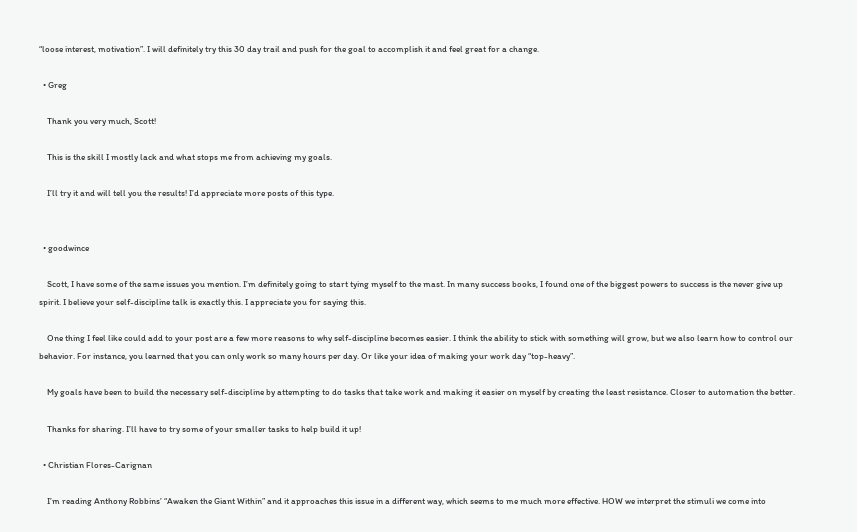“loose interest, motivation”. I will definitely try this 30 day trail and push for the goal to accomplish it and feel great for a change.

  • Greg

    Thank you very much, Scott!

    This is the skill I mostly lack and what stops me from achieving my goals.

    I’ll try it and will tell you the results! I’d appreciate more posts of this type.


  • goodwince

    Scott, I have some of the same issues you mention. I’m definitely going to start tying myself to the mast. In many success books, I found one of the biggest powers to success is the never give up spirit. I believe your self-discipline talk is exactly this. I appreciate you for saying this.

    One thing I feel like could add to your post are a few more reasons to why self-discipline becomes easier. I think the ability to stick with something will grow, but we also learn how to control our behavior. For instance, you learned that you can only work so many hours per day. Or like your idea of making your work day “top-heavy”.

    My goals have been to build the necessary self-discipline by attempting to do tasks that take work and making it easier on myself by creating the least resistance. Closer to automation the better.

    Thanks for sharing. I’ll have to try some of your smaller tasks to help build it up!

  • Christian Flores-Carignan

    I’m reading Anthony Robbins’ “Awaken the Giant Within” and it approaches this issue in a different way, which seems to me much more effective. HOW we interpret the stimuli we come into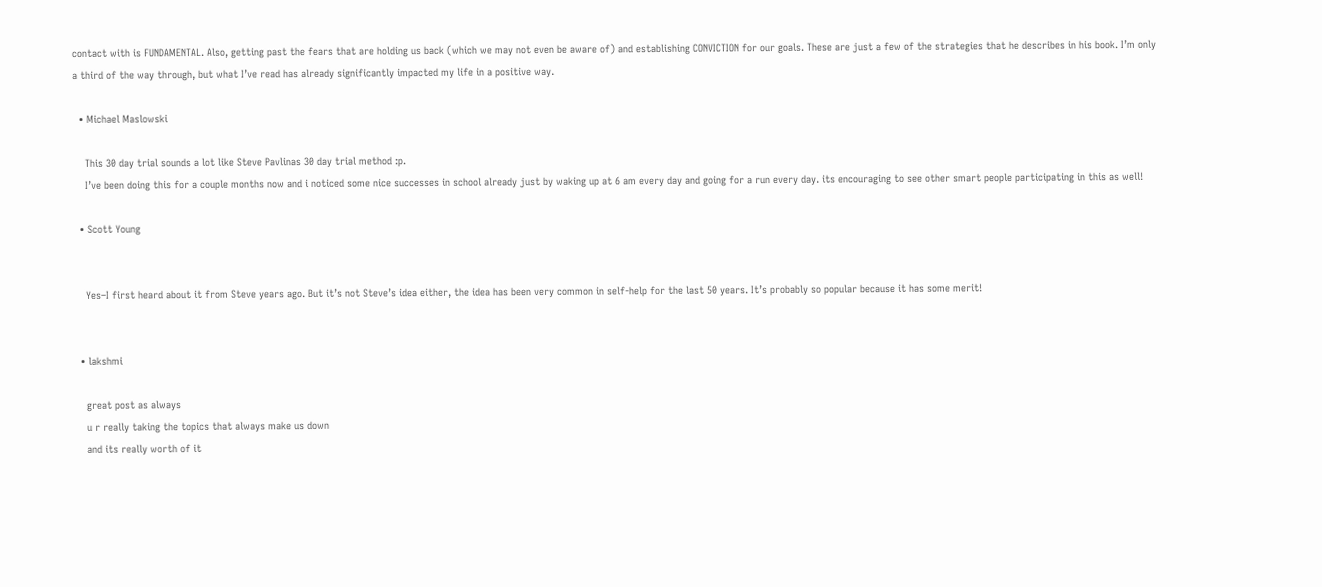contact with is FUNDAMENTAL. Also, getting past the fears that are holding us back (which we may not even be aware of) and establishing CONVICTION for our goals. These are just a few of the strategies that he describes in his book. I’m only a third of the way through, but what I’ve read has already significantly impacted my life in a positive way.

  • Michael Maslowski

    This 30 day trial sounds a lot like Steve Pavlinas 30 day trial method :p.
    I’ve been doing this for a couple months now and i noticed some nice successes in school already just by waking up at 6 am every day and going for a run every day. its encouraging to see other smart people participating in this as well!

  • Scott Young


    Yes–I first heard about it from Steve years ago. But it’s not Steve’s idea either, the idea has been very common in self-help for the last 50 years. It’s probably so popular because it has some merit!


  • lakshmi

    great post as always
    u r really taking the topics that always make us down
    and its really worth of it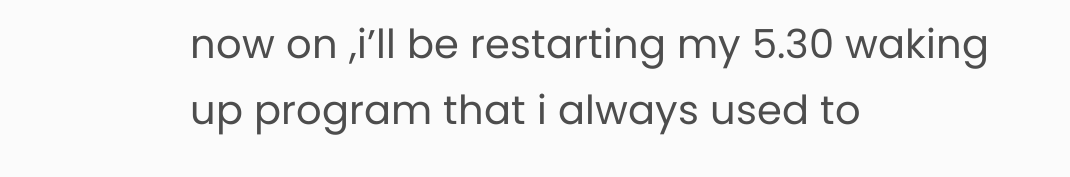now on ,i’ll be restarting my 5.30 waking up program that i always used to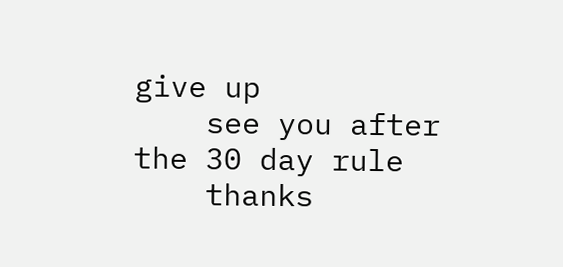give up
    see you after the 30 day rule
    thanks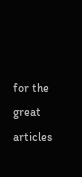for the great articles